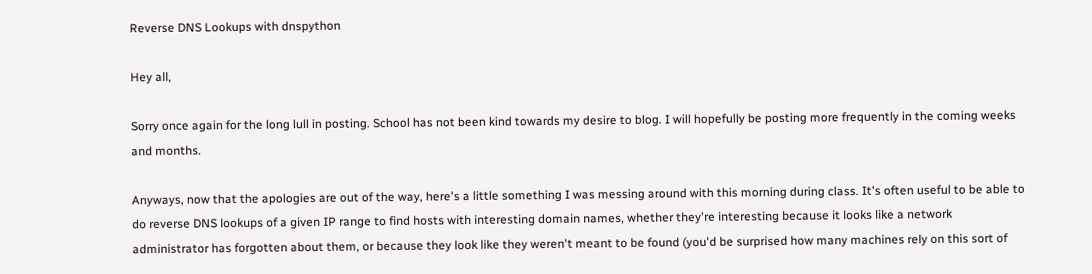Reverse DNS Lookups with dnspython

Hey all,

Sorry once again for the long lull in posting. School has not been kind towards my desire to blog. I will hopefully be posting more frequently in the coming weeks and months.

Anyways, now that the apologies are out of the way, here's a little something I was messing around with this morning during class. It's often useful to be able to do reverse DNS lookups of a given IP range to find hosts with interesting domain names, whether they're interesting because it looks like a network administrator has forgotten about them, or because they look like they weren't meant to be found (you'd be surprised how many machines rely on this sort of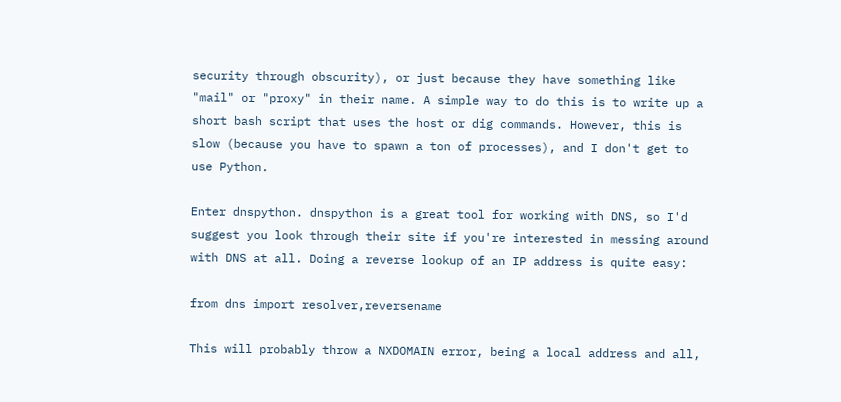security through obscurity), or just because they have something like "mail" or "proxy" in their name. A simple way to do this is to write up a short bash script that uses the host or dig commands. However, this is slow (because you have to spawn a ton of processes), and I don't get to use Python.

Enter dnspython. dnspython is a great tool for working with DNS, so I'd suggest you look through their site if you're interested in messing around with DNS at all. Doing a reverse lookup of an IP address is quite easy:

from dns import resolver,reversename

This will probably throw a NXDOMAIN error, being a local address and all,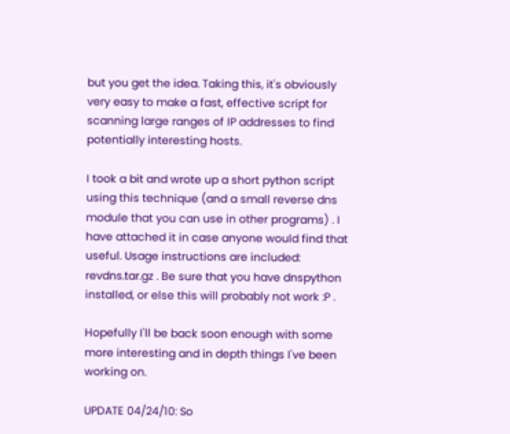but you get the idea. Taking this, it's obviously very easy to make a fast, effective script for scanning large ranges of IP addresses to find potentially interesting hosts.

I took a bit and wrote up a short python script using this technique (and a small reverse dns module that you can use in other programs) . I have attached it in case anyone would find that useful. Usage instructions are included: revdns.tar.gz . Be sure that you have dnspython installed, or else this will probably not work :P .

Hopefully I'll be back soon enough with some more interesting and in depth things I've been working on.

UPDATE 04/24/10: So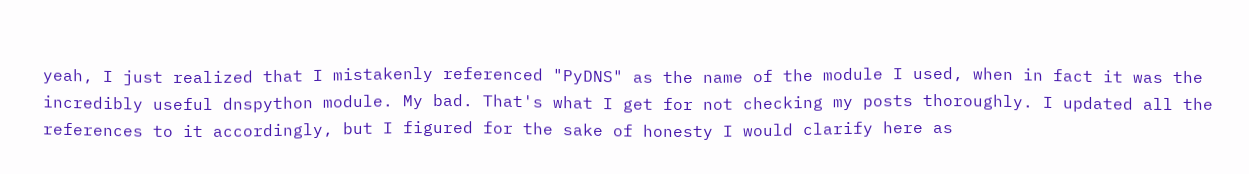yeah, I just realized that I mistakenly referenced "PyDNS" as the name of the module I used, when in fact it was the incredibly useful dnspython module. My bad. That's what I get for not checking my posts thoroughly. I updated all the references to it accordingly, but I figured for the sake of honesty I would clarify here as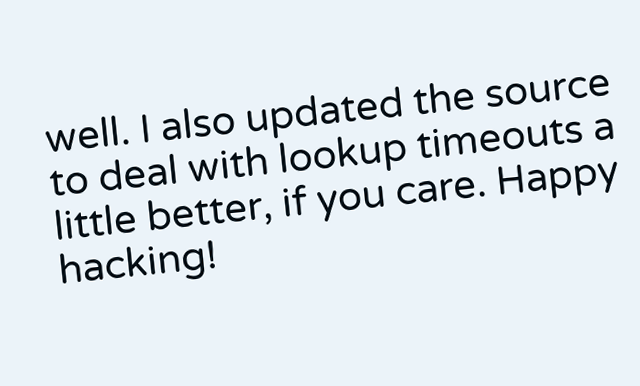well. I also updated the source to deal with lookup timeouts a little better, if you care. Happy hacking!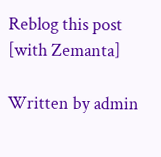Reblog this post [with Zemanta]

Written by admin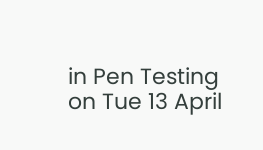in Pen Testing on Tue 13 April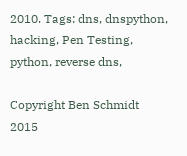2010. Tags: dns, dnspython, hacking, Pen Testing, python, reverse dns,

Copyright Ben Schmidt 2015